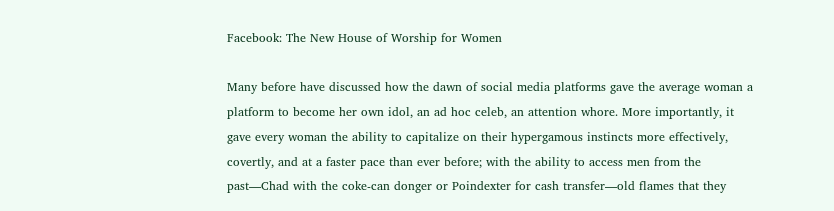Facebook: The New House of Worship for Women

Many before have discussed how the dawn of social media platforms gave the average woman a platform to become her own idol, an ad hoc celeb, an attention whore. More importantly, it gave every woman the ability to capitalize on their hypergamous instincts more effectively, covertly, and at a faster pace than ever before; with the ability to access men from the past—Chad with the coke-can donger or Poindexter for cash transfer—old flames that they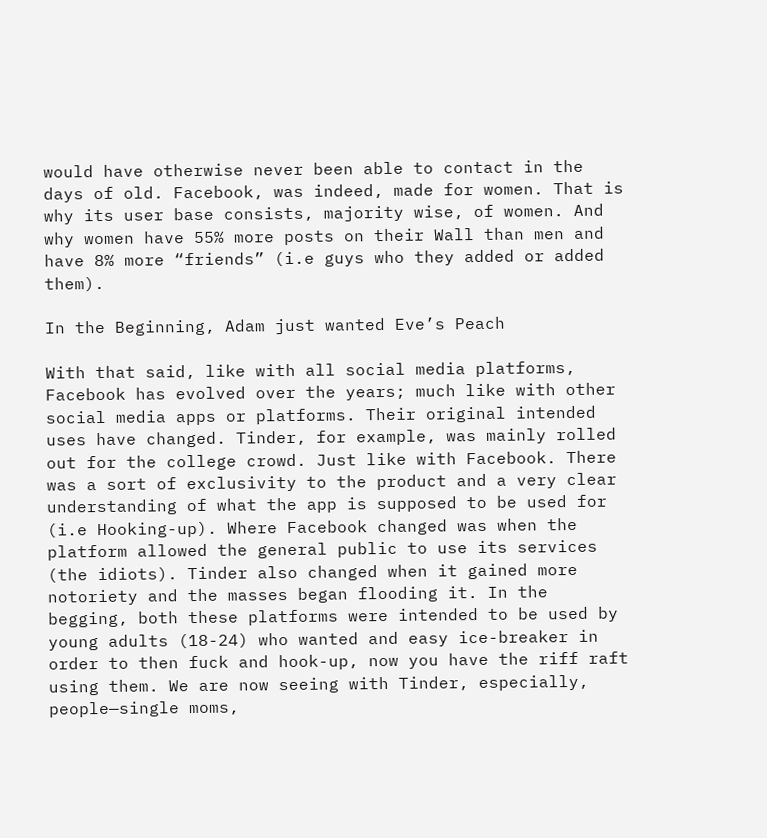would have otherwise never been able to contact in the days of old. Facebook, was indeed, made for women. That is why its user base consists, majority wise, of women. And why women have 55% more posts on their Wall than men and have 8% more “friends” (i.e guys who they added or added them).

In the Beginning, Adam just wanted Eve’s Peach

With that said, like with all social media platforms, Facebook has evolved over the years; much like with other social media apps or platforms. Their original intended uses have changed. Tinder, for example, was mainly rolled out for the college crowd. Just like with Facebook. There was a sort of exclusivity to the product and a very clear understanding of what the app is supposed to be used for (i.e Hooking-up). Where Facebook changed was when the platform allowed the general public to use its services (the idiots). Tinder also changed when it gained more notoriety and the masses began flooding it. In the begging, both these platforms were intended to be used by young adults (18-24) who wanted and easy ice-breaker in order to then fuck and hook-up, now you have the riff raft using them. We are now seeing with Tinder, especially, people—single moms,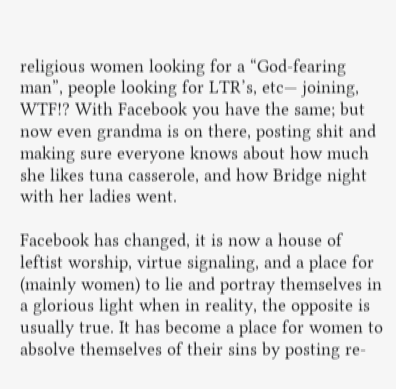religious women looking for a “God-fearing man”, people looking for LTR’s, etc— joining, WTF!? With Facebook you have the same; but now even grandma is on there, posting shit and making sure everyone knows about how much she likes tuna casserole, and how Bridge night with her ladies went.

Facebook has changed, it is now a house of leftist worship, virtue signaling, and a place for (mainly women) to lie and portray themselves in a glorious light when in reality, the opposite is usually true. It has become a place for women to absolve themselves of their sins by posting re-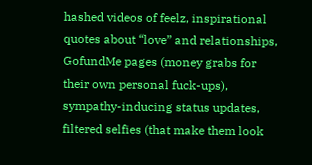hashed videos of feelz, inspirational quotes about “love” and relationships, GofundMe pages (money grabs for their own personal fuck-ups), sympathy-inducing status updates, filtered selfies (that make them look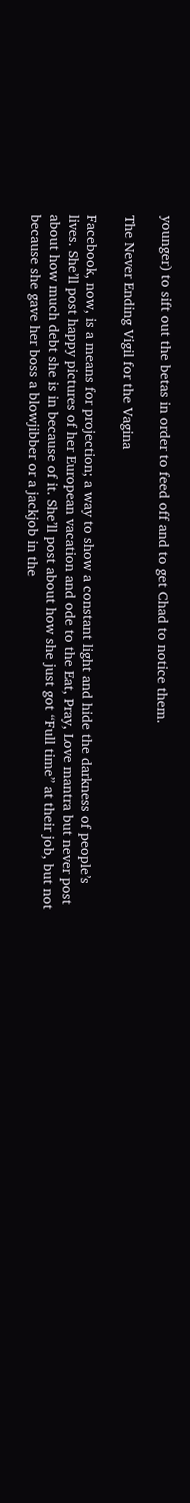younger) to sift out the betas in order to feed off and to get Chad to notice them.

The Never Ending Vigil for the Vagina

Facebook, now, is a means for projection; a way to show a constant light and hide the darkness of people’s lives. She’ll post happy pictures of her European vacation and ode to the Eat, Pray, Love mantra but never post about how much debt she is in because of it. She’ll post about how she just got “Full time” at their job, but not because she gave her boss a blowjibber or a jackjob in the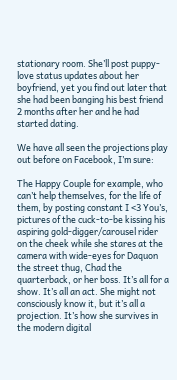stationary room. She’ll post puppy-love status updates about her boyfriend, yet you find out later that she had been banging his best friend 2 months after her and he had started dating.

We have all seen the projections play out before on Facebook, I’m sure:

The Happy Couple for example, who can’t help themselves, for the life of them, by posting constant I <3 You’s, pictures of the cuck-to-be kissing his aspiring gold-digger/carousel rider on the cheek while she stares at the camera with wide-eyes for Daquon the street thug, Chad the quarterback, or her boss. It’s all for a show. It’s all an act. She might not consciously know it, but it’s all a projection. It’s how she survives in the modern digital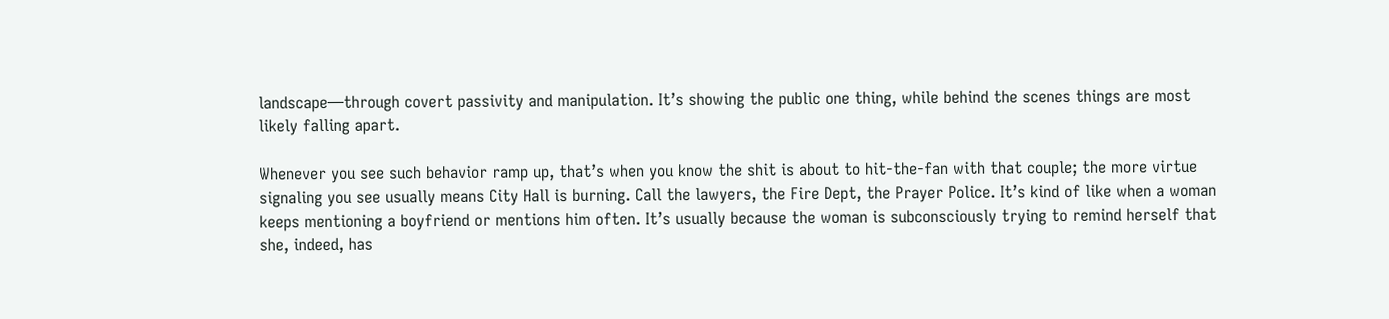landscape—through covert passivity and manipulation. It’s showing the public one thing, while behind the scenes things are most likely falling apart.

Whenever you see such behavior ramp up, that’s when you know the shit is about to hit-the-fan with that couple; the more virtue signaling you see usually means City Hall is burning. Call the lawyers, the Fire Dept, the Prayer Police. It’s kind of like when a woman keeps mentioning a boyfriend or mentions him often. It’s usually because the woman is subconsciously trying to remind herself that she, indeed, has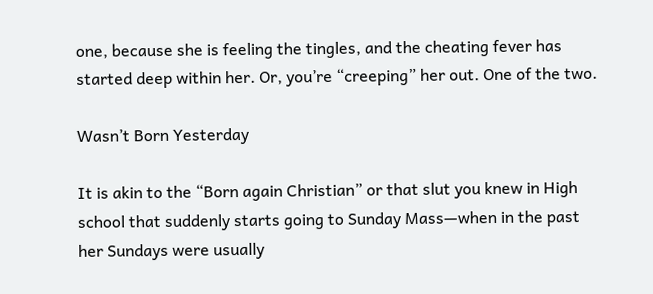one, because she is feeling the tingles, and the cheating fever has started deep within her. Or, you’re “creeping” her out. One of the two.

Wasn’t Born Yesterday

It is akin to the “Born again Christian” or that slut you knew in High school that suddenly starts going to Sunday Mass—when in the past her Sundays were usually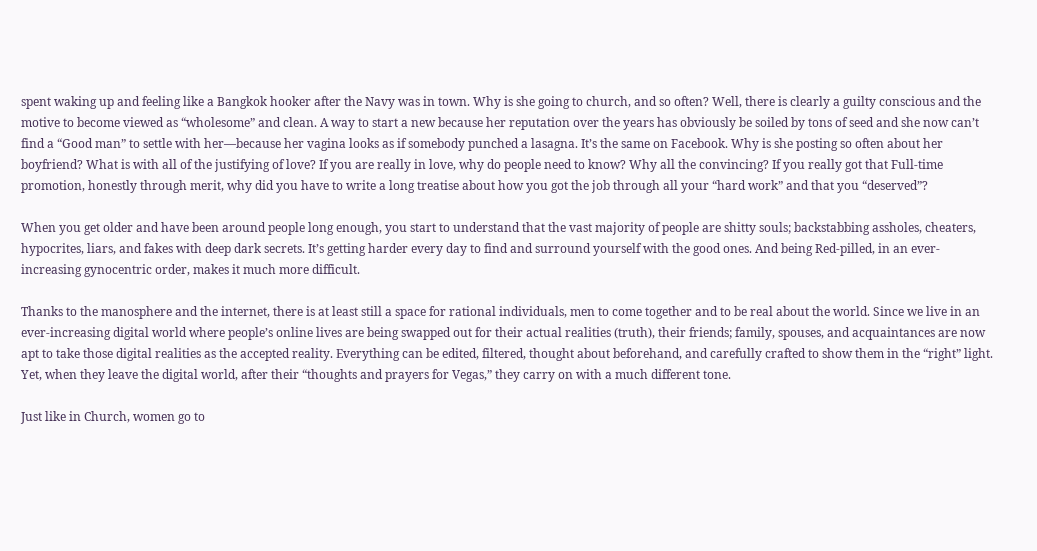spent waking up and feeling like a Bangkok hooker after the Navy was in town. Why is she going to church, and so often? Well, there is clearly a guilty conscious and the motive to become viewed as “wholesome” and clean. A way to start a new because her reputation over the years has obviously be soiled by tons of seed and she now can’t find a “Good man” to settle with her—because her vagina looks as if somebody punched a lasagna. It’s the same on Facebook. Why is she posting so often about her boyfriend? What is with all of the justifying of love? If you are really in love, why do people need to know? Why all the convincing? If you really got that Full-time promotion, honestly through merit, why did you have to write a long treatise about how you got the job through all your “hard work” and that you “deserved”?

When you get older and have been around people long enough, you start to understand that the vast majority of people are shitty souls; backstabbing assholes, cheaters, hypocrites, liars, and fakes with deep dark secrets. It’s getting harder every day to find and surround yourself with the good ones. And being Red-pilled, in an ever-increasing gynocentric order, makes it much more difficult.

Thanks to the manosphere and the internet, there is at least still a space for rational individuals, men to come together and to be real about the world. Since we live in an ever-increasing digital world where people’s online lives are being swapped out for their actual realities (truth), their friends; family, spouses, and acquaintances are now apt to take those digital realities as the accepted reality. Everything can be edited, filtered, thought about beforehand, and carefully crafted to show them in the “right” light. Yet, when they leave the digital world, after their “thoughts and prayers for Vegas,” they carry on with a much different tone.

Just like in Church, women go to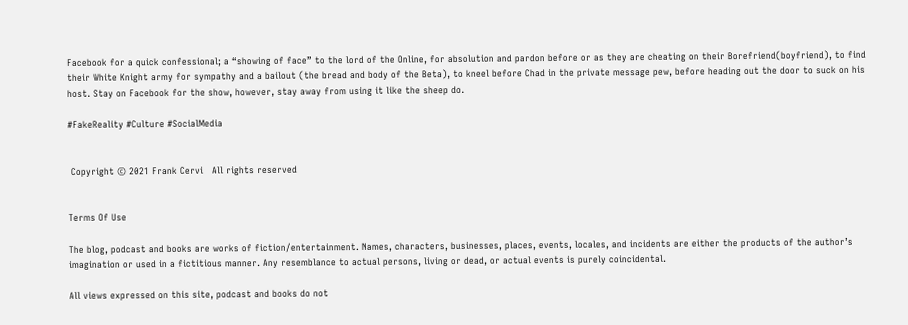Facebook for a quick confessional; a “showing of face” to the lord of the Online, for absolution and pardon before or as they are cheating on their Borefriend(boyfriend), to find their White Knight army for sympathy and a bailout (the bread and body of the Beta), to kneel before Chad in the private message pew, before heading out the door to suck on his host. Stay on Facebook for the show, however, stay away from using it like the sheep do.

#FakeReality #Culture #SocialMedia


 Copyright © 2021 Frank Cervi   All rights reserved


Terms Of Use

The blog, podcast and books are works of fiction/entertainment. Names, characters, businesses, places, events, locales, and incidents are either the products of the author’s imagination or used in a fictitious manner. Any resemblance to actual persons, living or dead, or actual events is purely coincidental.

All views expressed on this site, podcast and books do not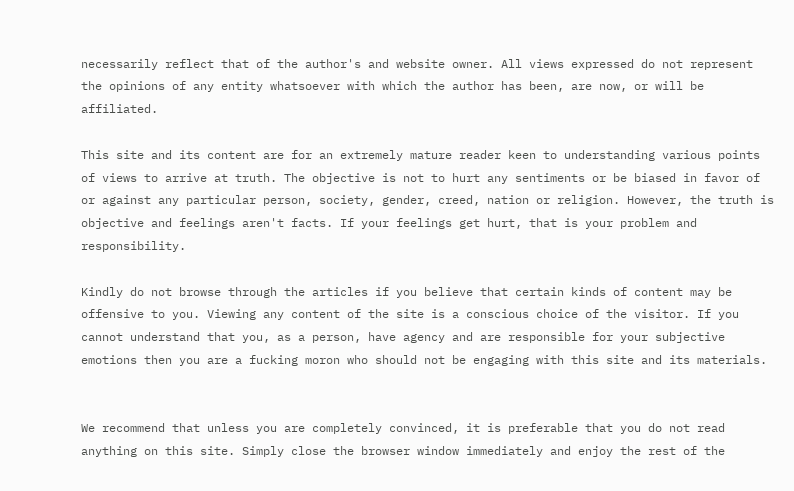necessarily reflect that of the author's and website owner. All views expressed do not represent the opinions of any entity whatsoever with which the author has been, are now, or will be affiliated.

This site and its content are for an extremely mature reader keen to understanding various points of views to arrive at truth. The objective is not to hurt any sentiments or be biased in favor of or against any particular person, society, gender, creed, nation or religion. However, the truth is objective and feelings aren't facts. If your feelings get hurt, that is your problem and responsibility.

Kindly do not browse through the articles if you believe that certain kinds of content may be offensive to you. Viewing any content of the site is a conscious choice of the visitor. If you cannot understand that you, as a person, have agency and are responsible for your subjective emotions then you are a fucking moron who should not be engaging with this site and its materials.


We recommend that unless you are completely convinced, it is preferable that you do not read anything on this site. Simply close the browser window immediately and enjoy the rest of the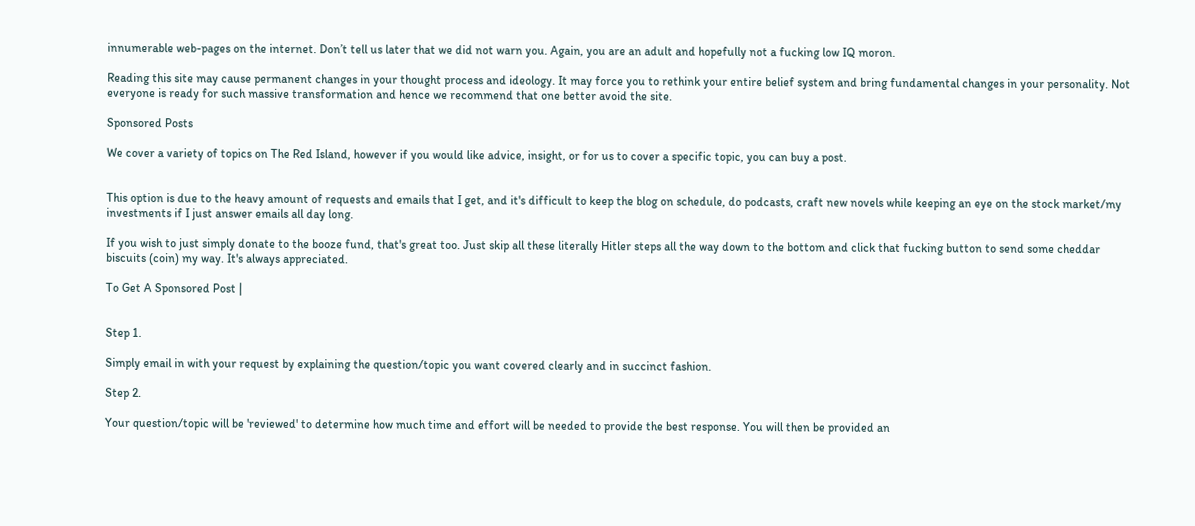innumerable web-pages on the internet. Don’t tell us later that we did not warn you. Again, you are an adult and hopefully not a fucking low IQ moron.

Reading this site may cause permanent changes in your thought process and ideology. It may force you to rethink your entire belief system and bring fundamental changes in your personality. Not everyone is ready for such massive transformation and hence we recommend that one better avoid the site.

Sponsored Posts

We cover a variety of topics on The Red Island, however if you would like advice, insight, or for us to cover a specific topic, you can buy a post.


This option is due to the heavy amount of requests and emails that I get, and it's difficult to keep the blog on schedule, do podcasts, craft new novels while keeping an eye on the stock market/my investments if I just answer emails all day long.

If you wish to just simply donate to the booze fund, that's great too. Just skip all these literally Hitler steps all the way down to the bottom and click that fucking button to send some cheddar biscuits (coin) my way. It's always appreciated.

To Get A Sponsored Post |


Step 1.

Simply email in with your request by explaining the question/topic you want covered clearly and in succinct fashion.

Step 2.

Your question/topic will be 'reviewed' to determine how much time and effort will be needed to provide the best response. You will then be provided an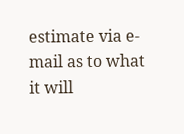estimate via e-mail as to what it will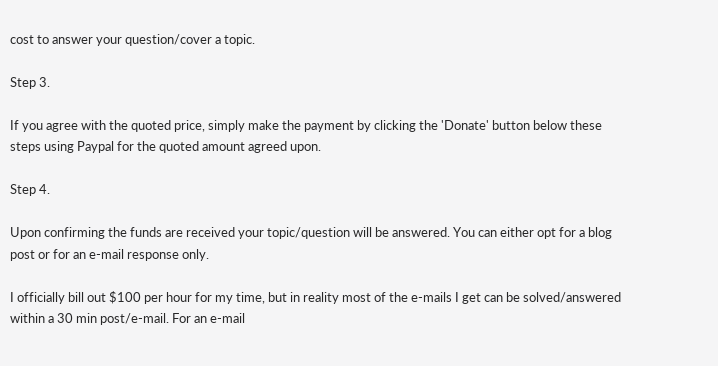cost to answer your question/cover a topic.

Step 3.

If you agree with the quoted price, simply make the payment by clicking the 'Donate' button below these steps using Paypal for the quoted amount agreed upon.

Step 4.

Upon confirming the funds are received your topic/question will be answered. You can either opt for a blog post or for an e-mail response only.

I officially bill out $100 per hour for my time, but in reality most of the e-mails I get can be solved/answered within a 30 min post/e-mail. For an e-mail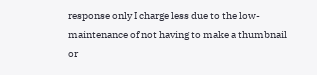response only I charge less due to the low-maintenance of not having to make a thumbnail or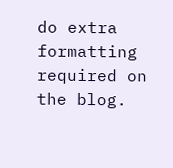do extra formatting required on the blog.